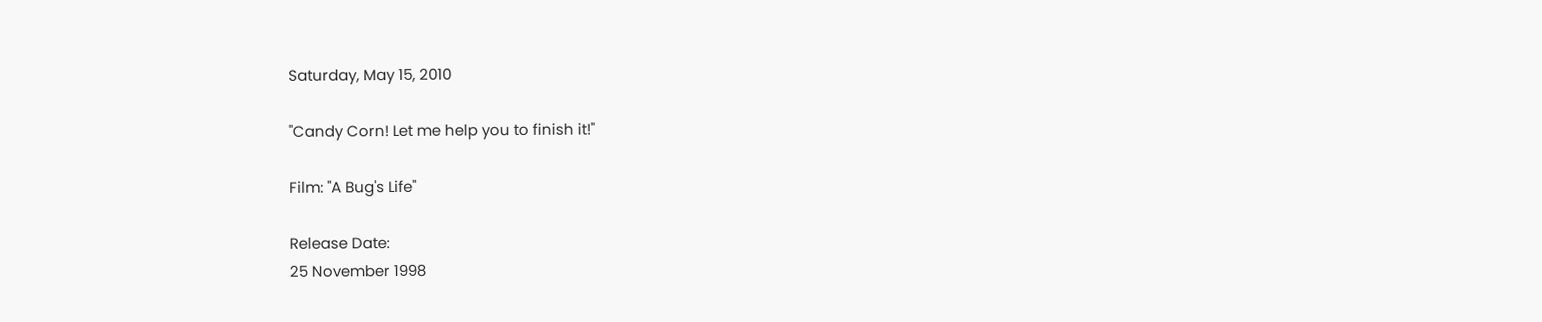Saturday, May 15, 2010

"Candy Corn! Let me help you to finish it!"

Film: "A Bug's Life"

Release Date:
25 November 1998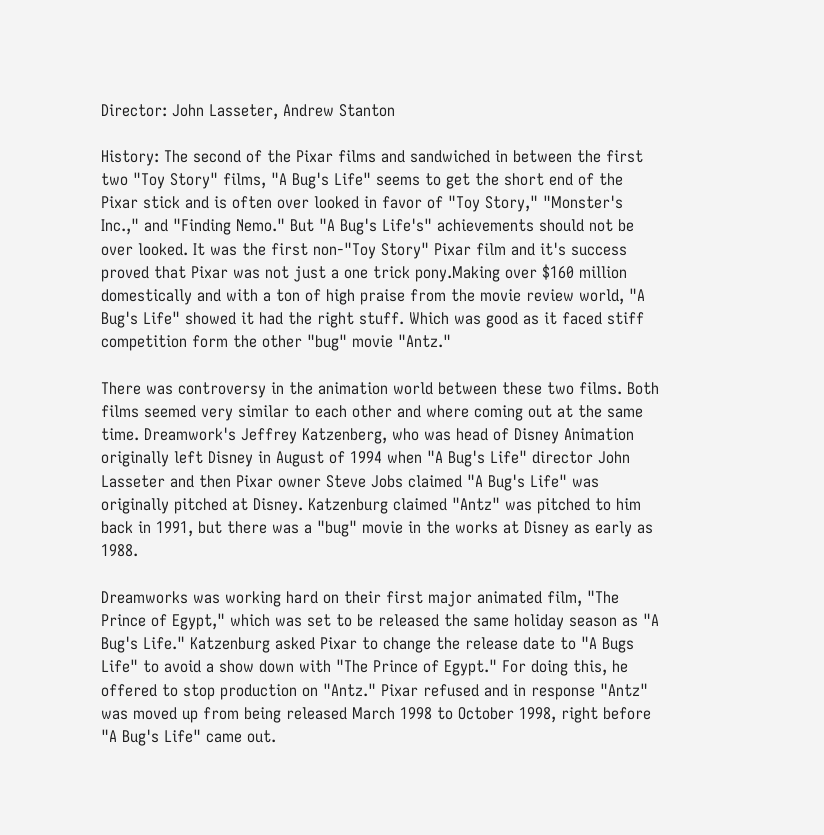Director: John Lasseter, Andrew Stanton

History: The second of the Pixar films and sandwiched in between the first two "Toy Story" films, "A Bug's Life" seems to get the short end of the Pixar stick and is often over looked in favor of "Toy Story," "Monster's Inc.," and "Finding Nemo." But "A Bug's Life's" achievements should not be over looked. It was the first non-"Toy Story" Pixar film and it's success proved that Pixar was not just a one trick pony.Making over $160 million domestically and with a ton of high praise from the movie review world, "A Bug's Life" showed it had the right stuff. Which was good as it faced stiff competition form the other "bug" movie "Antz."

There was controversy in the animation world between these two films. Both films seemed very similar to each other and where coming out at the same time. Dreamwork's Jeffrey Katzenberg, who was head of Disney Animation originally left Disney in August of 1994 when "A Bug's Life" director John Lasseter and then Pixar owner Steve Jobs claimed "A Bug's Life" was originally pitched at Disney. Katzenburg claimed "Antz" was pitched to him back in 1991, but there was a "bug" movie in the works at Disney as early as 1988.

Dreamworks was working hard on their first major animated film, "The Prince of Egypt," which was set to be released the same holiday season as "A Bug's Life." Katzenburg asked Pixar to change the release date to "A Bugs Life" to avoid a show down with "The Prince of Egypt." For doing this, he offered to stop production on "Antz." Pixar refused and in response "Antz" was moved up from being released March 1998 to October 1998, right before "A Bug's Life" came out.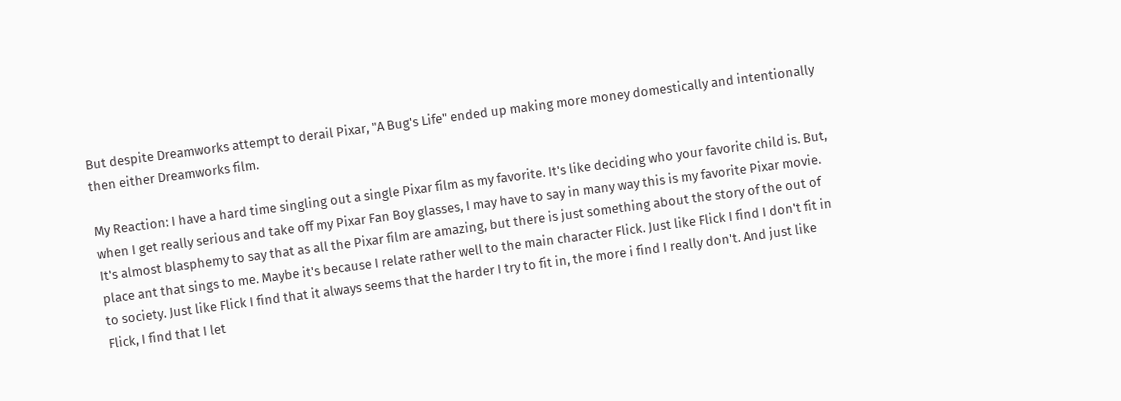But despite Dreamworks attempt to derail Pixar, "A Bug's Life" ended up making more money domestically and intentionally then either Dreamworks film.

My Reaction: I have a hard time singling out a single Pixar film as my favorite. It's like deciding who your favorite child is. But, when I get really serious and take off my Pixar Fan Boy glasses, I may have to say in many way this is my favorite Pixar movie. It's almost blasphemy to say that as all the Pixar film are amazing, but there is just something about the story of the out of place ant that sings to me. Maybe it's because I relate rather well to the main character Flick. Just like Flick I find I don't fit in to society. Just like Flick I find that it always seems that the harder I try to fit in, the more i find I really don't. And just like Flick, I find that I let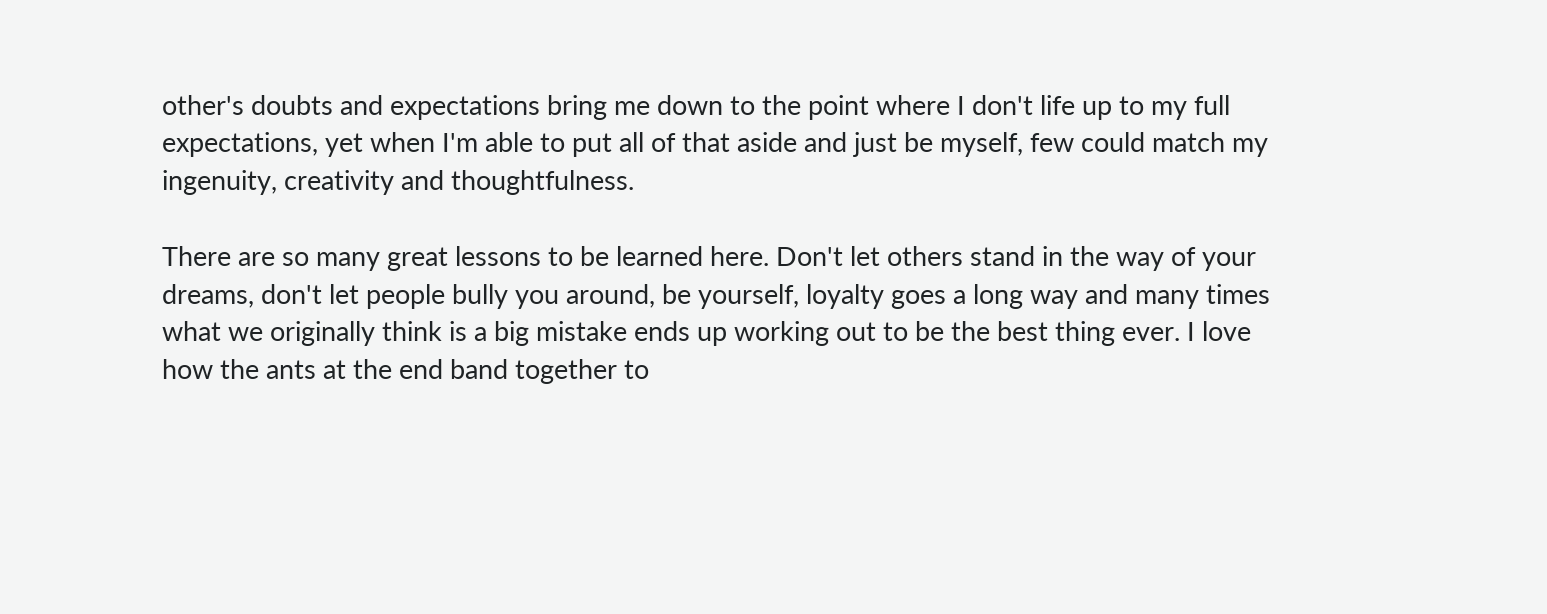other's doubts and expectations bring me down to the point where I don't life up to my full expectations, yet when I'm able to put all of that aside and just be myself, few could match my ingenuity, creativity and thoughtfulness.

There are so many great lessons to be learned here. Don't let others stand in the way of your dreams, don't let people bully you around, be yourself, loyalty goes a long way and many times what we originally think is a big mistake ends up working out to be the best thing ever. I love how the ants at the end band together to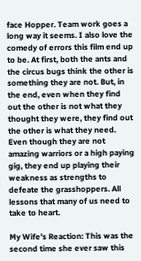face Hopper. Team work goes a long way it seems. I also love the comedy of errors this film end up to be. At first, both the ants and the circus bugs think the other is something they are not. But, in the end, even when they find out the other is not what they thought they were, they find out the other is what they need. Even though they are not amazing warriors or a high paying gig, they end up playing their weakness as strengths to defeate the grasshoppers. All lessons that many of us need to take to heart.

My Wife's Reaction: This was the second time she ever saw this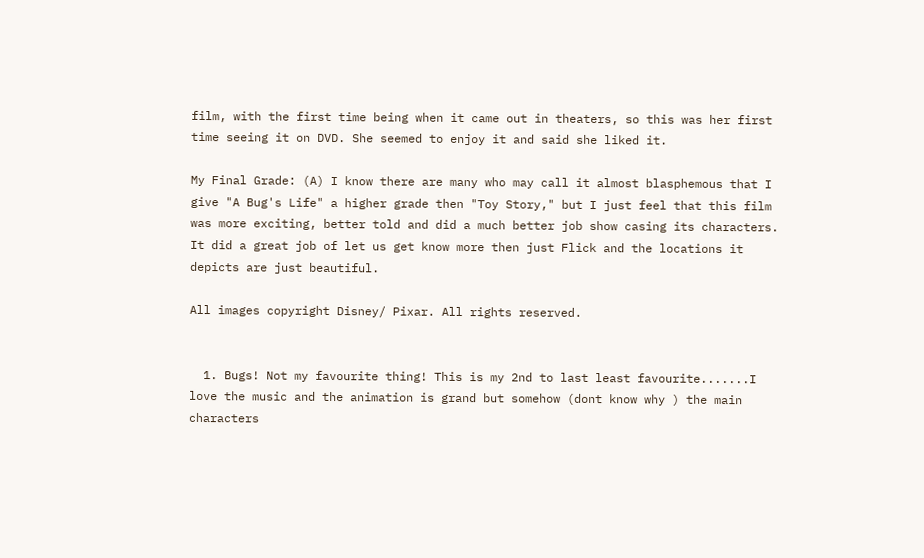film, with the first time being when it came out in theaters, so this was her first time seeing it on DVD. She seemed to enjoy it and said she liked it.

My Final Grade: (A) I know there are many who may call it almost blasphemous that I give "A Bug's Life" a higher grade then "Toy Story," but I just feel that this film was more exciting, better told and did a much better job show casing its characters. It did a great job of let us get know more then just Flick and the locations it depicts are just beautiful.

All images copyright Disney/ Pixar. All rights reserved.


  1. Bugs! Not my favourite thing! This is my 2nd to last least favourite.......I love the music and the animation is grand but somehow (dont know why ) the main characters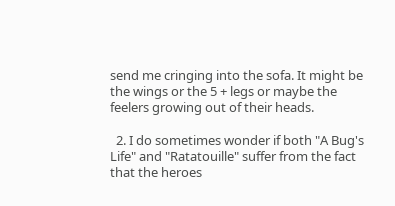send me cringing into the sofa. It might be the wings or the 5 + legs or maybe the feelers growing out of their heads.

  2. I do sometimes wonder if both "A Bug's Life" and "Ratatouille" suffer from the fact that the heroes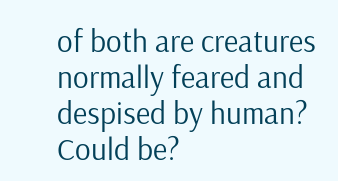of both are creatures normally feared and despised by human? Could be?